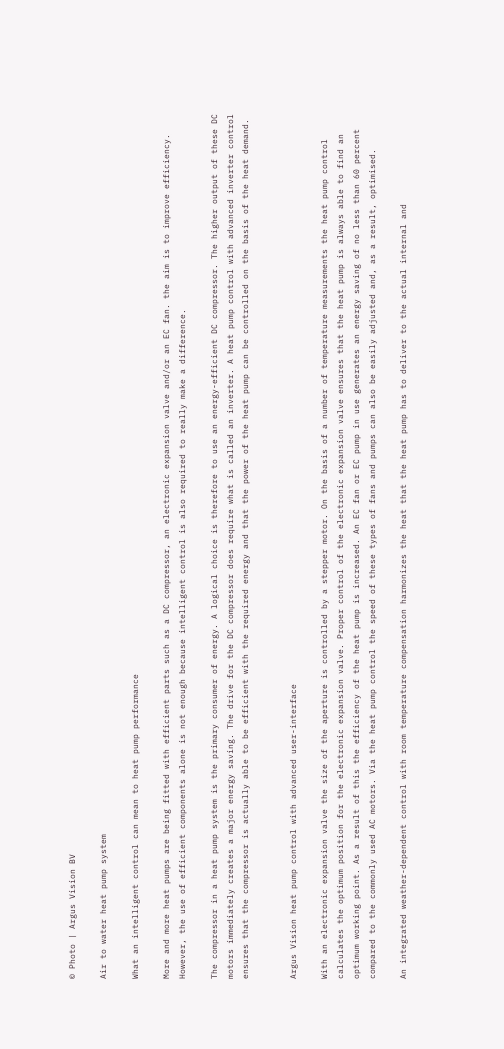© Photo | Argus Vision BV

Air to water heat pump system

What an intelligent control can mean to heat pump performance

More and more heat pumps are being fitted with efficient parts such as a DC compressor, an electronic expansion valve and/or an EC fan. the aim is to improve efficiency. However, the use of efficient components alone is not enough because intelligent control is also required to really make a difference.

The compressor in a heat pump system is the primary consumer of energy. A logical choice is therefore to use an energy-efficient DC compressor. The higher output of these DC motors immediately creates a major energy saving. The drive for the DC compressor does require what is called an inverter. A heat pump control with advanced inverter control ensures that the compressor is actually able to be efficient with the required energy and that the power of the heat pump can be controlled on the basis of the heat demand.


Argus Vision heat pump control with advanced user-interface

With an electronic expansion valve the size of the aperture is controlled by a stepper motor. On the basis of a number of temperature measurements the heat pump control calculates the optimum position for the electronic expansion valve. Proper control of the electronic expansion valve ensures that the heat pump is always able to find an optimum working point. As a result of this the efficiency of the heat pump is increased. An EC fan or EC pump in use generates an energy saving of no less than 60 percent compared to the commonly used AC motors. Via the heat pump control the speed of these types of fans and pumps can also be easily adjusted and, as a result, optimised.

An integrated weather-dependent control with room temperature compensation harmonizes the heat that the heat pump has to deliver to the actual internal and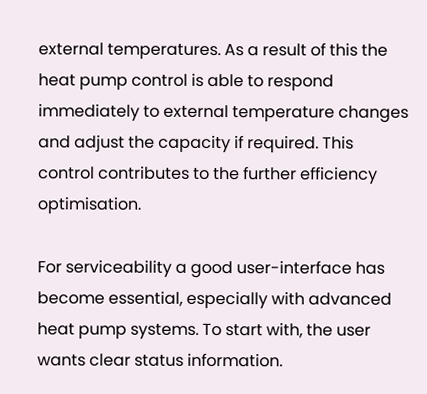external temperatures. As a result of this the heat pump control is able to respond immediately to external temperature changes and adjust the capacity if required. This control contributes to the further efficiency optimisation.

For serviceability a good user-interface has become essential, especially with advanced heat pump systems. To start with, the user wants clear status information.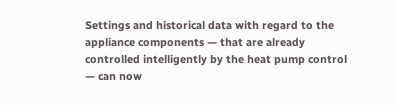Settings and historical data with regard to the appliance components — that are already controlled intelligently by the heat pump control — can now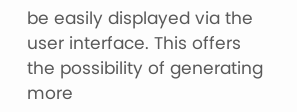be easily displayed via the user interface. This offers the possibility of generating more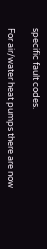specific fault codes.

For air/water heat pumps there are now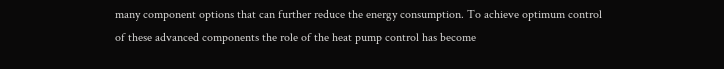many component options that can further reduce the energy consumption. To achieve optimum control of these advanced components the role of the heat pump control has become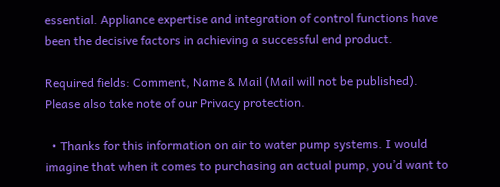essential. Appliance expertise and integration of control functions have been the decisive factors in achieving a successful end product.

Required fields: Comment, Name & Mail (Mail will not be published). Please also take note of our Privacy protection.

  • Thanks for this information on air to water pump systems. I would imagine that when it comes to purchasing an actual pump, you’d want to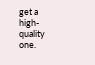get a high-quality one.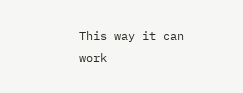This way it can work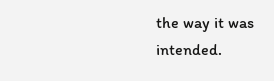the way it was intended.